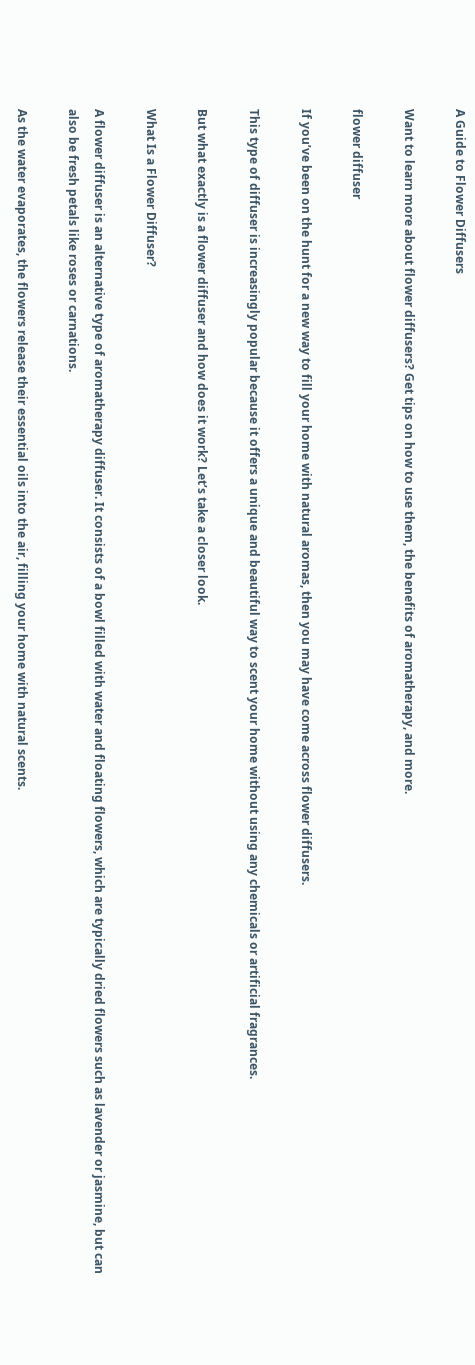A Guide to Flower Diffusers

Want to learn more about flower diffusers? Get tips on how to use them, the benefits of aromatherapy, and more.

flower diffuser

If you’ve been on the hunt for a new way to fill your home with natural aromas, then you may have come across flower diffusers.

This type of diffuser is increasingly popular because it offers a unique and beautiful way to scent your home without using any chemicals or artificial fragrances.

But what exactly is a flower diffuser and how does it work? Let’s take a closer look.

What Is a Flower Diffuser?

A flower diffuser is an alternative type of aromatherapy diffuser. It consists of a bowl filled with water and floating flowers, which are typically dried flowers such as lavender or jasmine, but can also be fresh petals like roses or carnations.

As the water evaporates, the flowers release their essential oils into the air, filling your home with natural scents.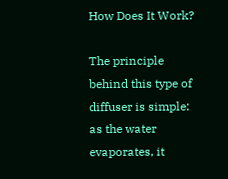How Does It Work?

The principle behind this type of diffuser is simple: as the water evaporates, it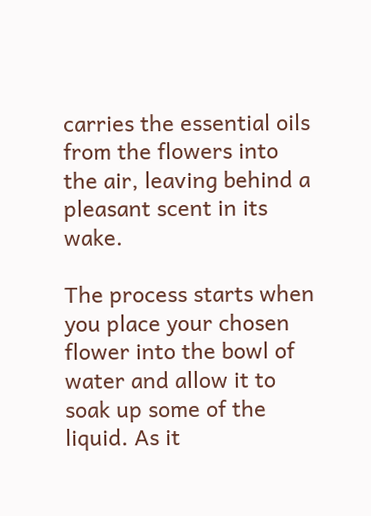carries the essential oils from the flowers into the air, leaving behind a pleasant scent in its wake.

The process starts when you place your chosen flower into the bowl of water and allow it to soak up some of the liquid. As it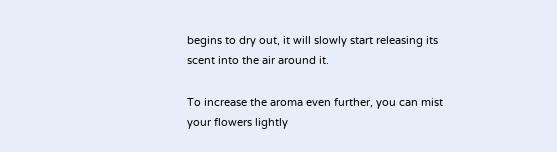begins to dry out, it will slowly start releasing its scent into the air around it.

To increase the aroma even further, you can mist your flowers lightly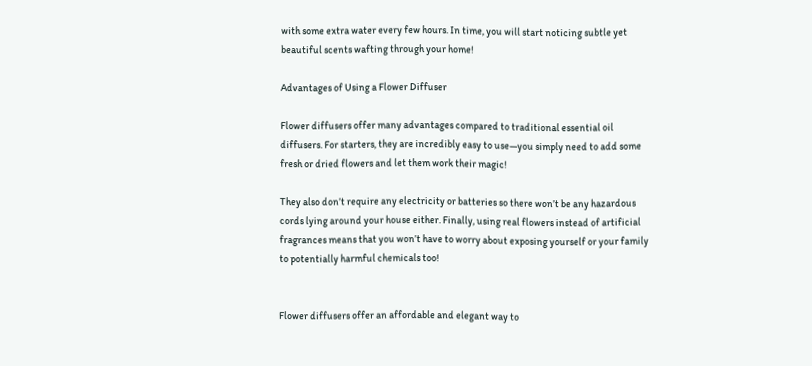with some extra water every few hours. In time, you will start noticing subtle yet beautiful scents wafting through your home!

Advantages of Using a Flower Diffuser

Flower diffusers offer many advantages compared to traditional essential oil diffusers. For starters, they are incredibly easy to use—you simply need to add some fresh or dried flowers and let them work their magic!

They also don’t require any electricity or batteries so there won’t be any hazardous cords lying around your house either. Finally, using real flowers instead of artificial fragrances means that you won’t have to worry about exposing yourself or your family to potentially harmful chemicals too!


Flower diffusers offer an affordable and elegant way to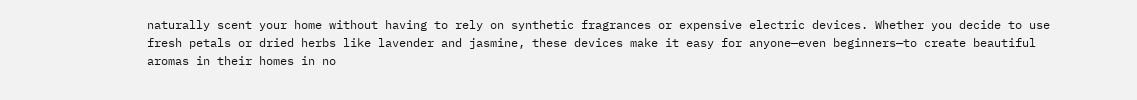naturally scent your home without having to rely on synthetic fragrances or expensive electric devices. Whether you decide to use fresh petals or dried herbs like lavender and jasmine, these devices make it easy for anyone—even beginners—to create beautiful aromas in their homes in no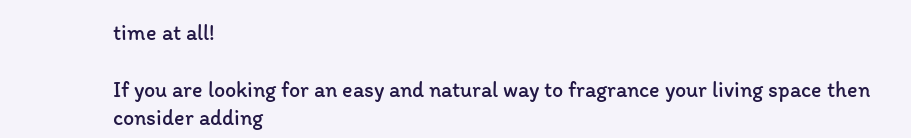time at all!

If you are looking for an easy and natural way to fragrance your living space then consider adding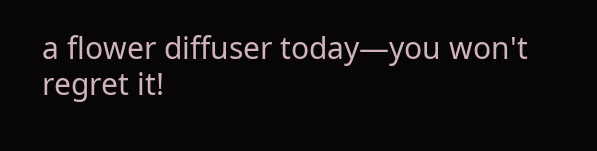a flower diffuser today—you won't regret it!